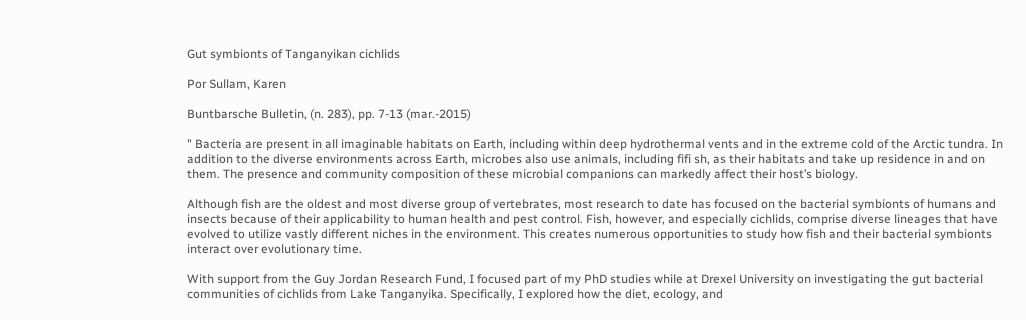Gut symbionts of Tanganyikan cichlids

Por Sullam, Karen

Buntbarsche Bulletin, (n. 283), pp. 7-13 (mar.-2015)

" Bacteria are present in all imaginable habitats on Earth, including within deep hydrothermal vents and in the extreme cold of the Arctic tundra. In addition to the diverse environments across Earth, microbes also use animals, including fifi sh, as their habitats and take up residence in and on them. The presence and community composition of these microbial companions can markedly affect their host’s biology.

Although fish are the oldest and most diverse group of vertebrates, most research to date has focused on the bacterial symbionts of humans and insects because of their applicability to human health and pest control. Fish, however, and especially cichlids, comprise diverse lineages that have evolved to utilize vastly different niches in the environment. This creates numerous opportunities to study how fish and their bacterial symbionts interact over evolutionary time.

With support from the Guy Jordan Research Fund, I focused part of my PhD studies while at Drexel University on investigating the gut bacterial communities of cichlids from Lake Tanganyika. Specifically, I explored how the diet, ecology, and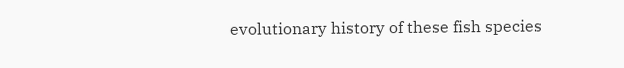evolutionary history of these fish species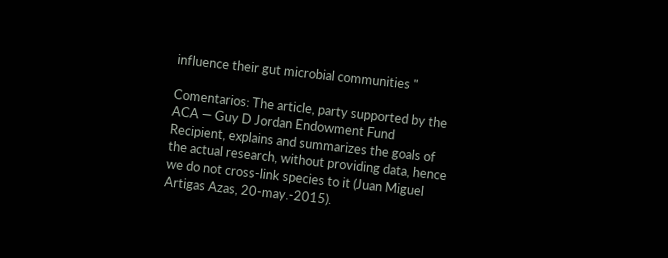influence their gut microbial communities "

Comentarios: The article, party supported by the ACA — Guy D Jordan Endowment Fund Recipient, explains and summarizes the goals of the actual research, without providing data, hence we do not cross-link species to it (Juan Miguel Artigas Azas, 20-may.-2015).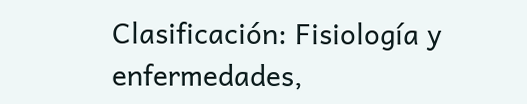Clasificación: Fisiología y enfermedades,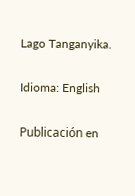Lago Tanganyika.

Idioma: English

Publicación en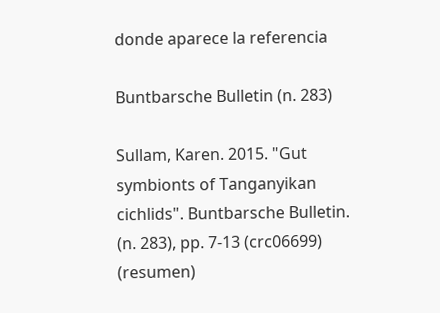donde aparece la referencia

Buntbarsche Bulletin (n. 283)

Sullam, Karen. 2015. "Gut symbionts of Tanganyikan cichlids". Buntbarsche Bulletin. (n. 283), pp. 7-13 (crc06699) (resumen)